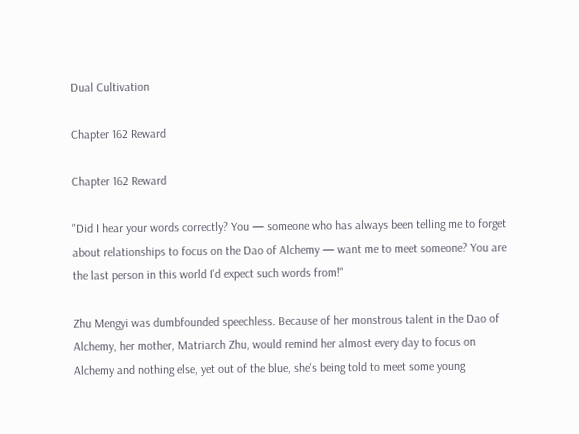Dual Cultivation

Chapter 162 Reward

Chapter 162 Reward

"Did I hear your words correctly? You — someone who has always been telling me to forget about relationships to focus on the Dao of Alchemy — want me to meet someone? You are the last person in this world I'd expect such words from!"

Zhu Mengyi was dumbfounded speechless. Because of her monstrous talent in the Dao of Alchemy, her mother, Matriarch Zhu, would remind her almost every day to focus on Alchemy and nothing else, yet out of the blue, she's being told to meet some young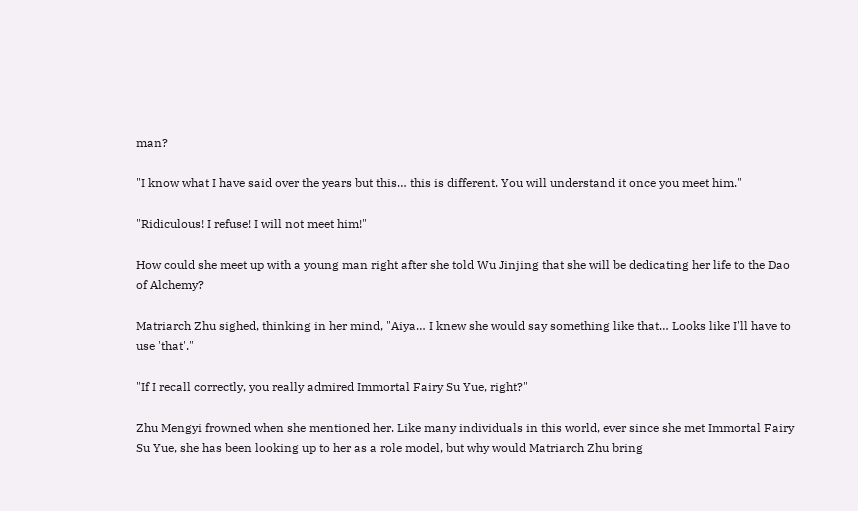man?

"I know what I have said over the years but this… this is different. You will understand it once you meet him."

"Ridiculous! I refuse! I will not meet him!"

How could she meet up with a young man right after she told Wu Jinjing that she will be dedicating her life to the Dao of Alchemy?

Matriarch Zhu sighed, thinking in her mind, "Aiya… I knew she would say something like that… Looks like I'll have to use 'that'."

"If I recall correctly, you really admired Immortal Fairy Su Yue, right?"

Zhu Mengyi frowned when she mentioned her. Like many individuals in this world, ever since she met Immortal Fairy Su Yue, she has been looking up to her as a role model, but why would Matriarch Zhu bring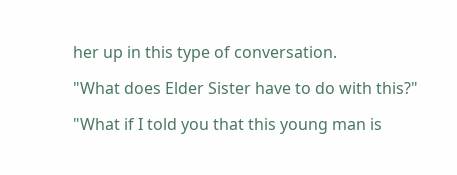her up in this type of conversation.

"What does Elder Sister have to do with this?"

"What if I told you that this young man is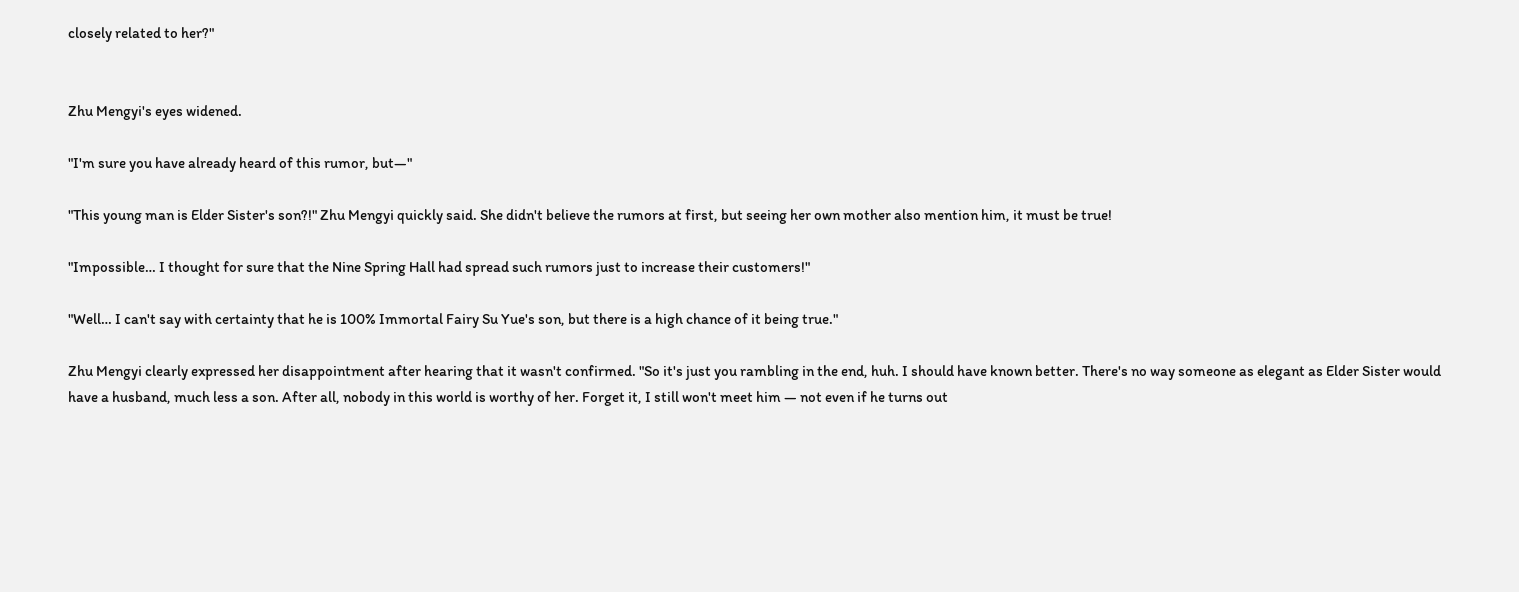closely related to her?"


Zhu Mengyi's eyes widened.

"I'm sure you have already heard of this rumor, but—"

"This young man is Elder Sister's son?!" Zhu Mengyi quickly said. She didn't believe the rumors at first, but seeing her own mother also mention him, it must be true!

"Impossible… I thought for sure that the Nine Spring Hall had spread such rumors just to increase their customers!"

"Well… I can't say with certainty that he is 100% Immortal Fairy Su Yue's son, but there is a high chance of it being true."

Zhu Mengyi clearly expressed her disappointment after hearing that it wasn't confirmed. "So it's just you rambling in the end, huh. I should have known better. There's no way someone as elegant as Elder Sister would have a husband, much less a son. After all, nobody in this world is worthy of her. Forget it, I still won't meet him — not even if he turns out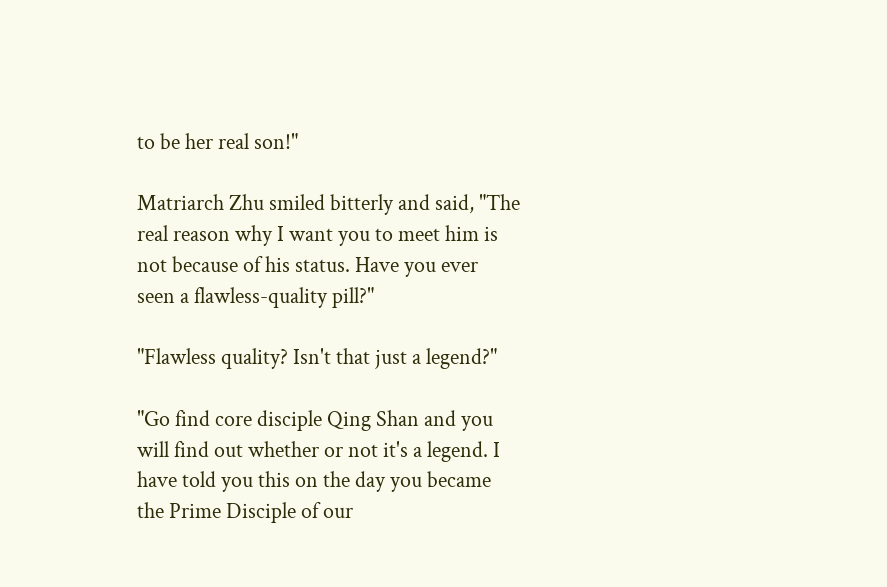to be her real son!"

Matriarch Zhu smiled bitterly and said, "The real reason why I want you to meet him is not because of his status. Have you ever seen a flawless-quality pill?"

"Flawless quality? Isn't that just a legend?"

"Go find core disciple Qing Shan and you will find out whether or not it's a legend. I have told you this on the day you became the Prime Disciple of our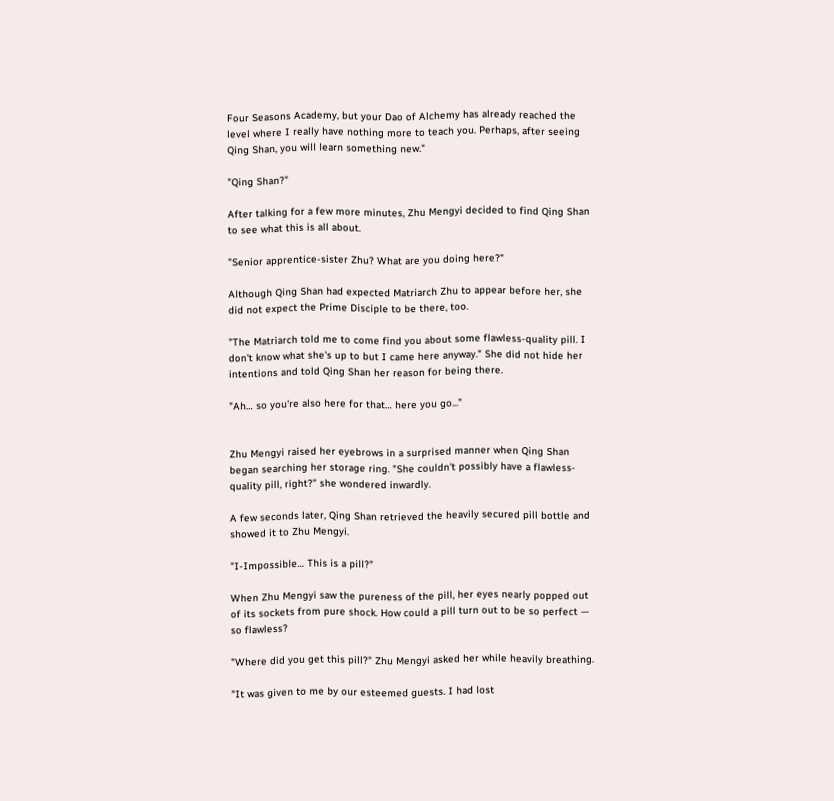Four Seasons Academy, but your Dao of Alchemy has already reached the level where I really have nothing more to teach you. Perhaps, after seeing Qing Shan, you will learn something new."

"Qing Shan?"

After talking for a few more minutes, Zhu Mengyi decided to find Qing Shan to see what this is all about.

"Senior apprentice-sister Zhu? What are you doing here?"

Although Qing Shan had expected Matriarch Zhu to appear before her, she did not expect the Prime Disciple to be there, too.

"The Matriarch told me to come find you about some flawless-quality pill. I don't know what she's up to but I came here anyway." She did not hide her intentions and told Qing Shan her reason for being there.

"Ah… so you're also here for that… here you go..."


Zhu Mengyi raised her eyebrows in a surprised manner when Qing Shan began searching her storage ring. "She couldn't possibly have a flawless-quality pill, right?" she wondered inwardly.

A few seconds later, Qing Shan retrieved the heavily secured pill bottle and showed it to Zhu Mengyi.

"I-Impossible… This is a pill?"

When Zhu Mengyi saw the pureness of the pill, her eyes nearly popped out of its sockets from pure shock. How could a pill turn out to be so perfect — so flawless?

"Where did you get this pill?" Zhu Mengyi asked her while heavily breathing.

"It was given to me by our esteemed guests. I had lost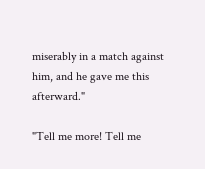miserably in a match against him, and he gave me this afterward."

"Tell me more! Tell me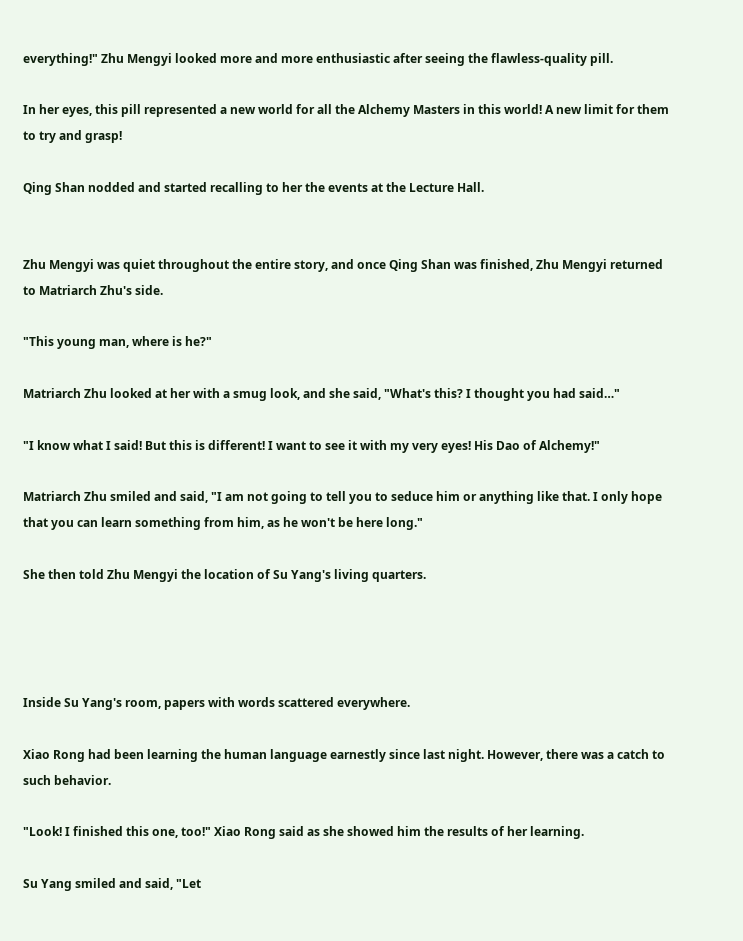everything!" Zhu Mengyi looked more and more enthusiastic after seeing the flawless-quality pill.

In her eyes, this pill represented a new world for all the Alchemy Masters in this world! A new limit for them to try and grasp!

Qing Shan nodded and started recalling to her the events at the Lecture Hall.


Zhu Mengyi was quiet throughout the entire story, and once Qing Shan was finished, Zhu Mengyi returned to Matriarch Zhu's side.

"This young man, where is he?"

Matriarch Zhu looked at her with a smug look, and she said, "What's this? I thought you had said…"

"I know what I said! But this is different! I want to see it with my very eyes! His Dao of Alchemy!"

Matriarch Zhu smiled and said, "I am not going to tell you to seduce him or anything like that. I only hope that you can learn something from him, as he won't be here long."

She then told Zhu Mengyi the location of Su Yang's living quarters.




Inside Su Yang's room, papers with words scattered everywhere.

Xiao Rong had been learning the human language earnestly since last night. However, there was a catch to such behavior.

"Look! I finished this one, too!" Xiao Rong said as she showed him the results of her learning.

Su Yang smiled and said, "Let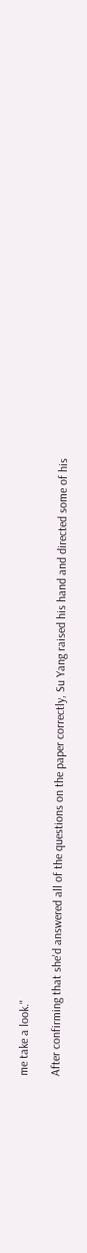me take a look."

After confirming that she'd answered all of the questions on the paper correctly, Su Yang raised his hand and directed some of his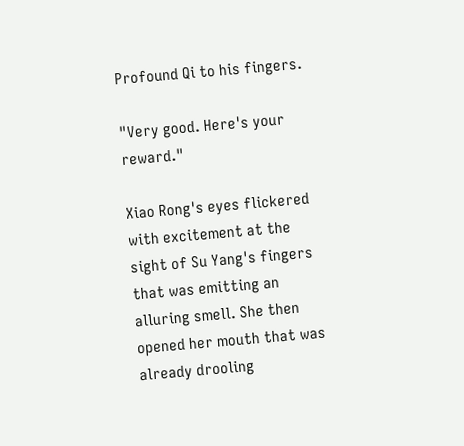Profound Qi to his fingers.

"Very good. Here's your reward."

Xiao Rong's eyes flickered with excitement at the sight of Su Yang's fingers that was emitting an alluring smell. She then opened her mouth that was already drooling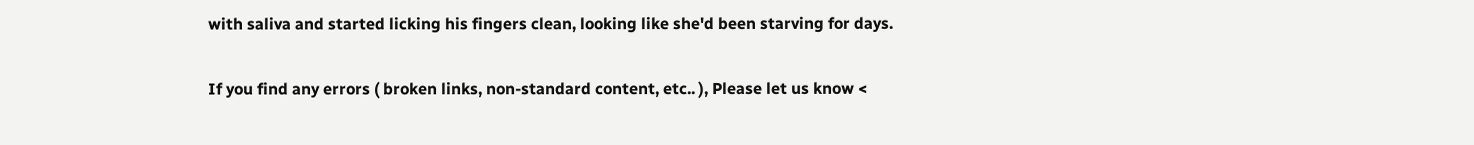with saliva and started licking his fingers clean, looking like she'd been starving for days.

If you find any errors ( broken links, non-standard content, etc.. ), Please let us know <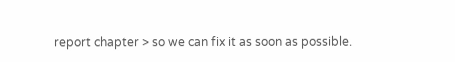report chapter > so we can fix it as soon as possible.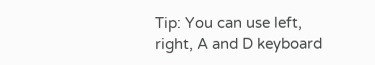Tip: You can use left, right, A and D keyboard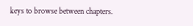keys to browse between chapters.